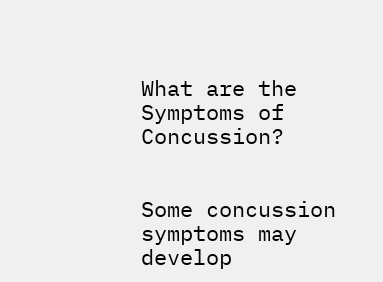What are the Symptoms of Concussion?


Some concussion symptoms may develop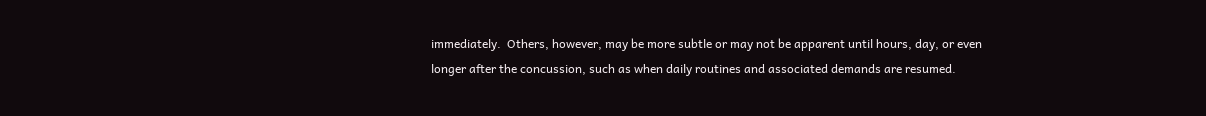immediately.  Others, however, may be more subtle or may not be apparent until hours, day, or even longer after the concussion, such as when daily routines and associated demands are resumed.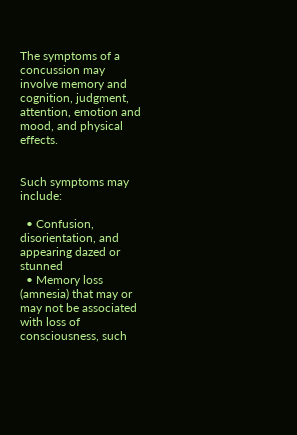The symptoms of a concussion may involve memory and cognition, judgment, attention, emotion and mood, and physical effects.


Such symptoms may include:

  • Confusion, disorientation, and appearing dazed or stunned
  • Memory loss (amnesia) that may or may not be associated with loss of consciousness, such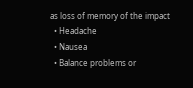as loss of memory of the impact
  • Headache
  • Nausea
  • Balance problems or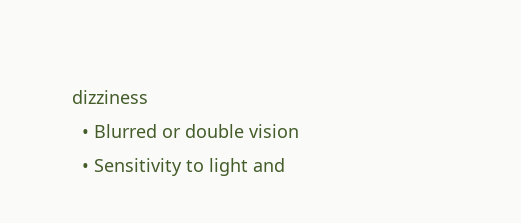dizziness
  • Blurred or double vision
  • Sensitivity to light and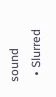sound
  • Slurred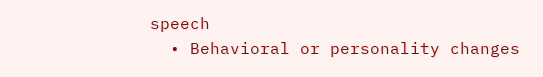speech
  • Behavioral or personality changes